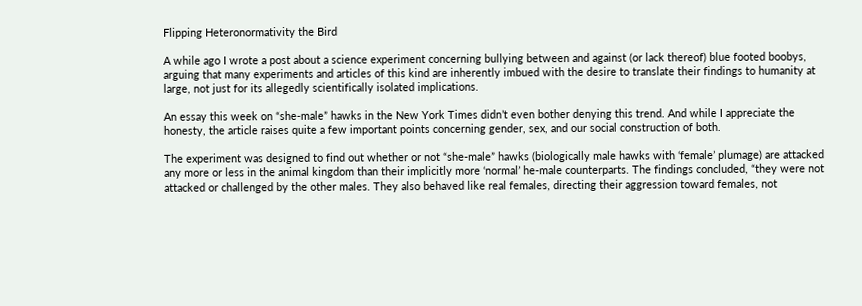Flipping Heteronormativity the Bird

A while ago I wrote a post about a science experiment concerning bullying between and against (or lack thereof) blue footed boobys, arguing that many experiments and articles of this kind are inherently imbued with the desire to translate their findings to humanity at large, not just for its allegedly scientifically isolated implications.

An essay this week on “she-male” hawks in the New York Times didn’t even bother denying this trend. And while I appreciate the honesty, the article raises quite a few important points concerning gender, sex, and our social construction of both.

The experiment was designed to find out whether or not “she-male” hawks (biologically male hawks with ‘female’ plumage) are attacked any more or less in the animal kingdom than their implicitly more ‘normal’ he-male counterparts. The findings concluded, “they were not attacked or challenged by the other males. They also behaved like real females, directing their aggression toward females, not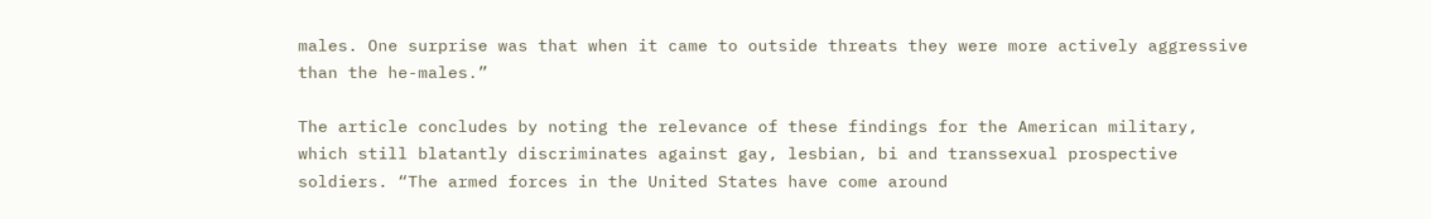males. One surprise was that when it came to outside threats they were more actively aggressive than the he-males.”

The article concludes by noting the relevance of these findings for the American military, which still blatantly discriminates against gay, lesbian, bi and transsexual prospective soldiers. “The armed forces in the United States have come around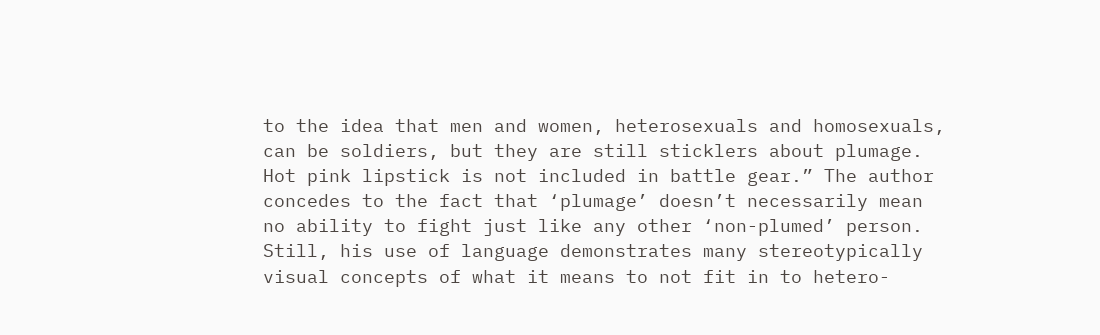to the idea that men and women, heterosexuals and homosexuals, can be soldiers, but they are still sticklers about plumage. Hot pink lipstick is not included in battle gear.” The author concedes to the fact that ‘plumage’ doesn’t necessarily mean no ability to fight just like any other ‘non-plumed’ person. Still, his use of language demonstrates many stereotypically visual concepts of what it means to not fit in to hetero-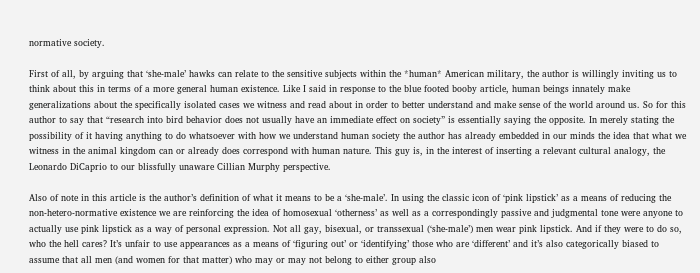normative society.

First of all, by arguing that ‘she-male’ hawks can relate to the sensitive subjects within the *human* American military, the author is willingly inviting us to think about this in terms of a more general human existence. Like I said in response to the blue footed booby article, human beings innately make generalizations about the specifically isolated cases we witness and read about in order to better understand and make sense of the world around us. So for this author to say that “research into bird behavior does not usually have an immediate effect on society” is essentially saying the opposite. In merely stating the possibility of it having anything to do whatsoever with how we understand human society the author has already embedded in our minds the idea that what we witness in the animal kingdom can or already does correspond with human nature. This guy is, in the interest of inserting a relevant cultural analogy, the Leonardo DiCaprio to our blissfully unaware Cillian Murphy perspective.

Also of note in this article is the author’s definition of what it means to be a ‘she-male’. In using the classic icon of ‘pink lipstick’ as a means of reducing the non-hetero-normative existence we are reinforcing the idea of homosexual ‘otherness’ as well as a correspondingly passive and judgmental tone were anyone to actually use pink lipstick as a way of personal expression. Not all gay, bisexual, or transsexual (‘she-male’) men wear pink lipstick. And if they were to do so, who the hell cares? It’s unfair to use appearances as a means of ‘figuring out’ or ‘identifying’ those who are ‘different’ and it’s also categorically biased to assume that all men (and women for that matter) who may or may not belong to either group also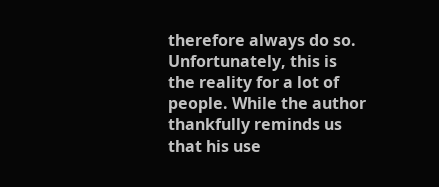therefore always do so. Unfortunately, this is the reality for a lot of people. While the author thankfully reminds us that his use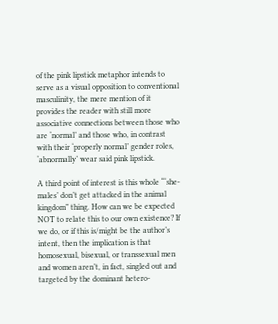of the pink lipstick metaphor intends to serve as a visual opposition to conventional masculinity, the mere mention of it provides the reader with still more associative connections between those who are ‘normal’ and those who, in contrast with their ‘properly normal’ gender roles, ‘abnormally’ wear said pink lipstick.

A third point of interest is this whole “‘she-males’ don’t get attacked in the animal kingdom” thing. How can we be expected NOT to relate this to our own existence? If we do, or if this is/might be the author’s intent, then the implication is that homosexual, bisexual, or transsexual men and women aren’t, in fact, singled out and targeted by the dominant hetero-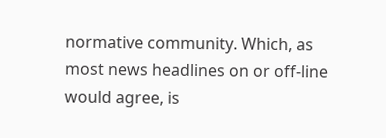normative community. Which, as most news headlines on or off-line would agree, is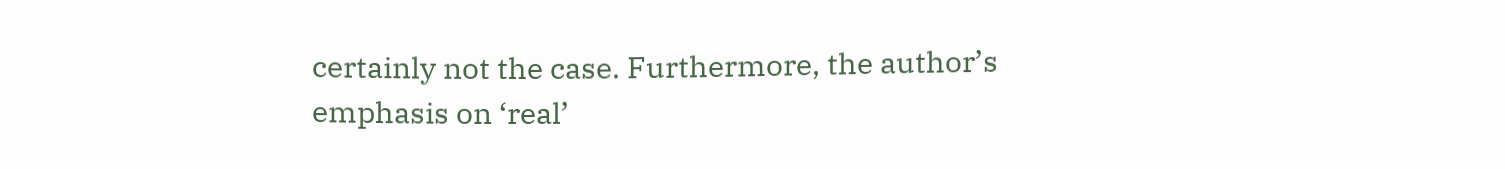certainly not the case. Furthermore, the author’s emphasis on ‘real’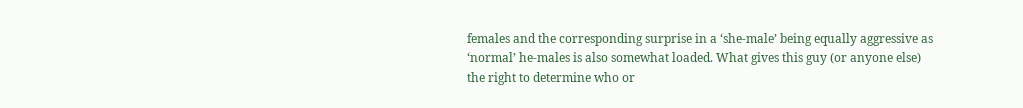females and the corresponding surprise in a ‘she-male’ being equally aggressive as ‘normal’ he-males is also somewhat loaded. What gives this guy (or anyone else) the right to determine who or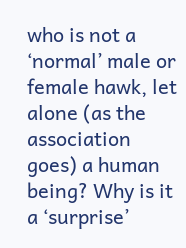who is not a ‘normal’ male or female hawk, let alone (as the association goes) a human being? Why is it a ‘surprise’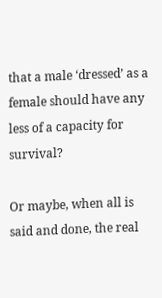that a male ‘dressed’ as a female should have any less of a capacity for survival?

Or maybe, when all is said and done, the real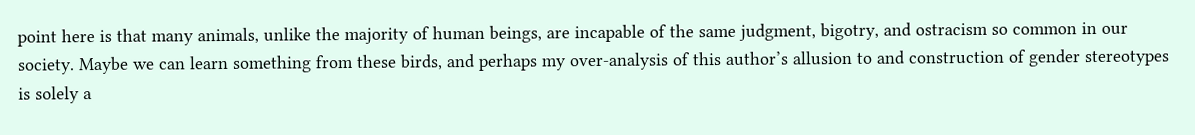point here is that many animals, unlike the majority of human beings, are incapable of the same judgment, bigotry, and ostracism so common in our society. Maybe we can learn something from these birds, and perhaps my over-analysis of this author’s allusion to and construction of gender stereotypes is solely a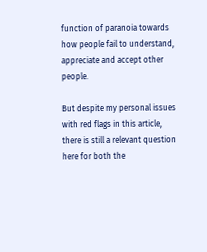function of paranoia towards how people fail to understand, appreciate and accept other people.

But despite my personal issues with red flags in this article, there is still a relevant question here for both the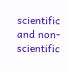scientific and non-scientific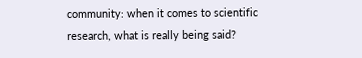community: when it comes to scientific research, what is really being said?